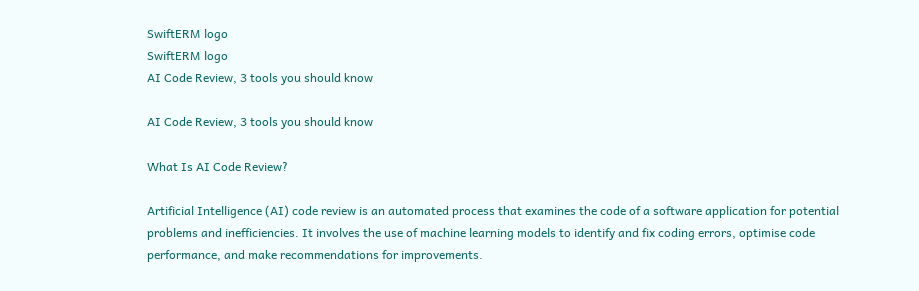SwiftERM logo
SwiftERM logo
AI Code Review, 3 tools you should know

AI Code Review, 3 tools you should know

What Is AI Code Review?

Artificial Intelligence (AI) code review is an automated process that examines the code of a software application for potential problems and inefficiencies. It involves the use of machine learning models to identify and fix coding errors, optimise code performance, and make recommendations for improvements.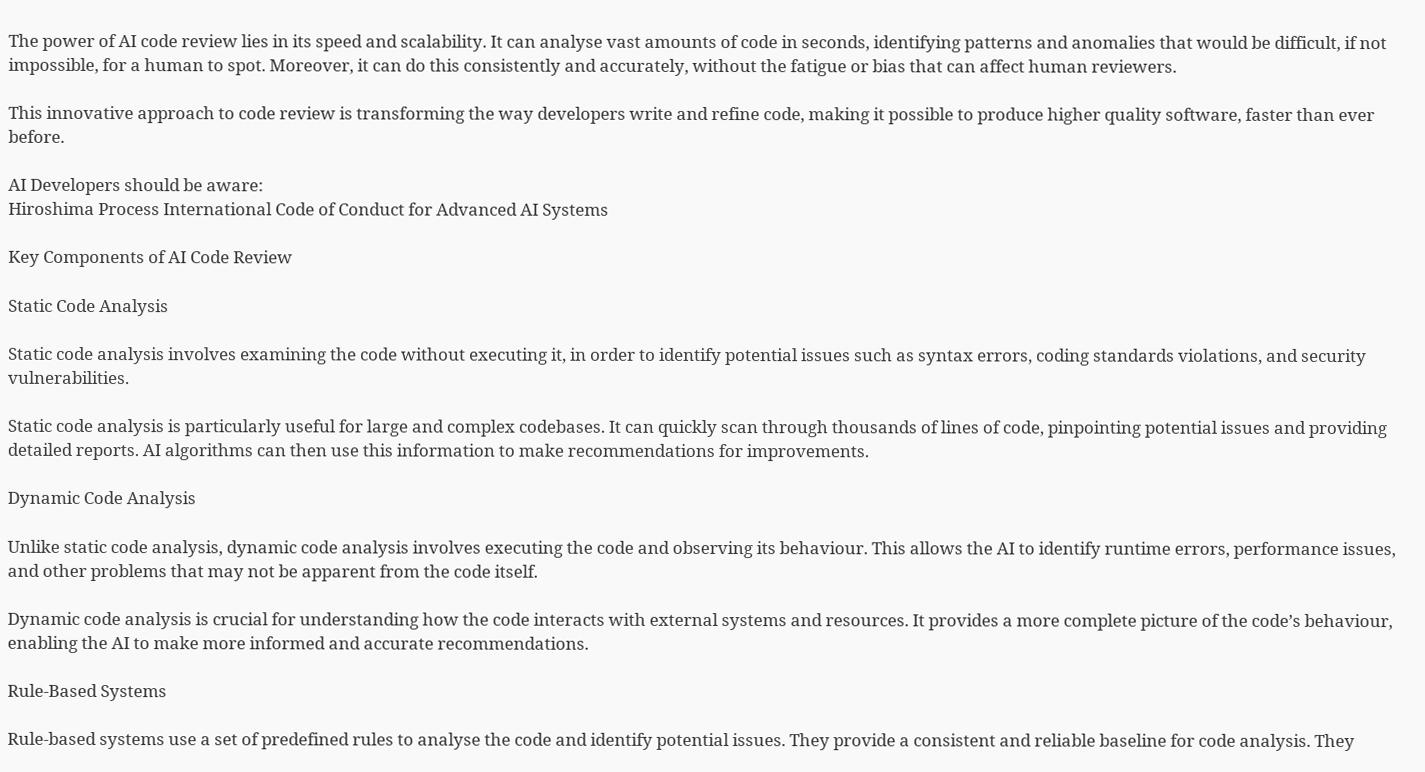The power of AI code review lies in its speed and scalability. It can analyse vast amounts of code in seconds, identifying patterns and anomalies that would be difficult, if not impossible, for a human to spot. Moreover, it can do this consistently and accurately, without the fatigue or bias that can affect human reviewers.

This innovative approach to code review is transforming the way developers write and refine code, making it possible to produce higher quality software, faster than ever before.

AI Developers should be aware:
Hiroshima Process International Code of Conduct for Advanced AI Systems

Key Components of AI Code Review

Static Code Analysis

Static code analysis involves examining the code without executing it, in order to identify potential issues such as syntax errors, coding standards violations, and security vulnerabilities.

Static code analysis is particularly useful for large and complex codebases. It can quickly scan through thousands of lines of code, pinpointing potential issues and providing detailed reports. AI algorithms can then use this information to make recommendations for improvements.

Dynamic Code Analysis

Unlike static code analysis, dynamic code analysis involves executing the code and observing its behaviour. This allows the AI to identify runtime errors, performance issues, and other problems that may not be apparent from the code itself.

Dynamic code analysis is crucial for understanding how the code interacts with external systems and resources. It provides a more complete picture of the code’s behaviour, enabling the AI to make more informed and accurate recommendations.

Rule-Based Systems

Rule-based systems use a set of predefined rules to analyse the code and identify potential issues. They provide a consistent and reliable baseline for code analysis. They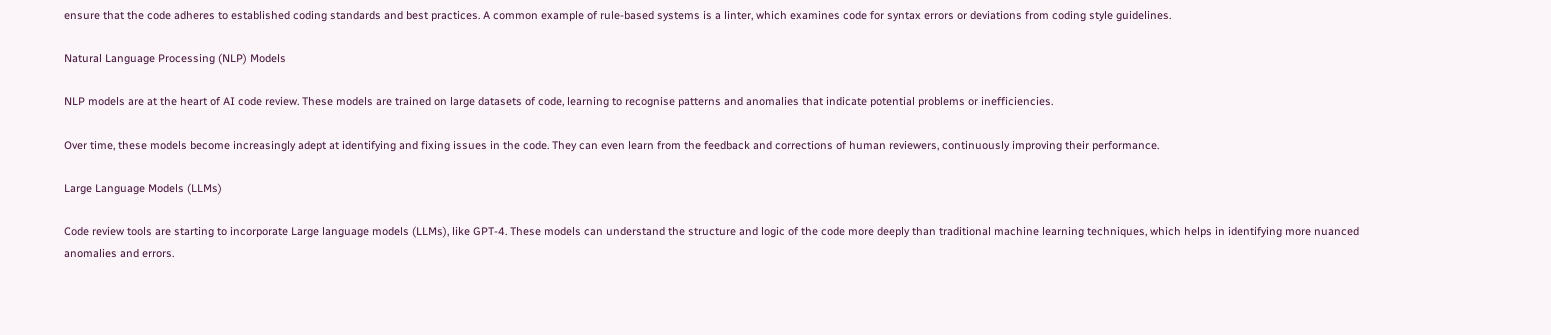ensure that the code adheres to established coding standards and best practices. A common example of rule-based systems is a linter, which examines code for syntax errors or deviations from coding style guidelines.

Natural Language Processing (NLP) Models

NLP models are at the heart of AI code review. These models are trained on large datasets of code, learning to recognise patterns and anomalies that indicate potential problems or inefficiencies.

Over time, these models become increasingly adept at identifying and fixing issues in the code. They can even learn from the feedback and corrections of human reviewers, continuously improving their performance.

Large Language Models (LLMs)

Code review tools are starting to incorporate Large language models (LLMs), like GPT-4. These models can understand the structure and logic of the code more deeply than traditional machine learning techniques, which helps in identifying more nuanced anomalies and errors.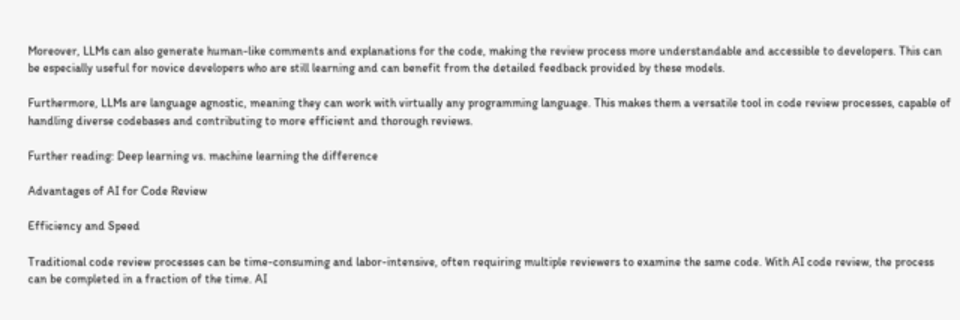Moreover, LLMs can also generate human-like comments and explanations for the code, making the review process more understandable and accessible to developers. This can be especially useful for novice developers who are still learning and can benefit from the detailed feedback provided by these models.

Furthermore, LLMs are language agnostic, meaning they can work with virtually any programming language. This makes them a versatile tool in code review processes, capable of handling diverse codebases and contributing to more efficient and thorough reviews.

Further reading: Deep learning vs. machine learning the difference

Advantages of AI for Code Review

Efficiency and Speed

Traditional code review processes can be time-consuming and labor-intensive, often requiring multiple reviewers to examine the same code. With AI code review, the process can be completed in a fraction of the time. AI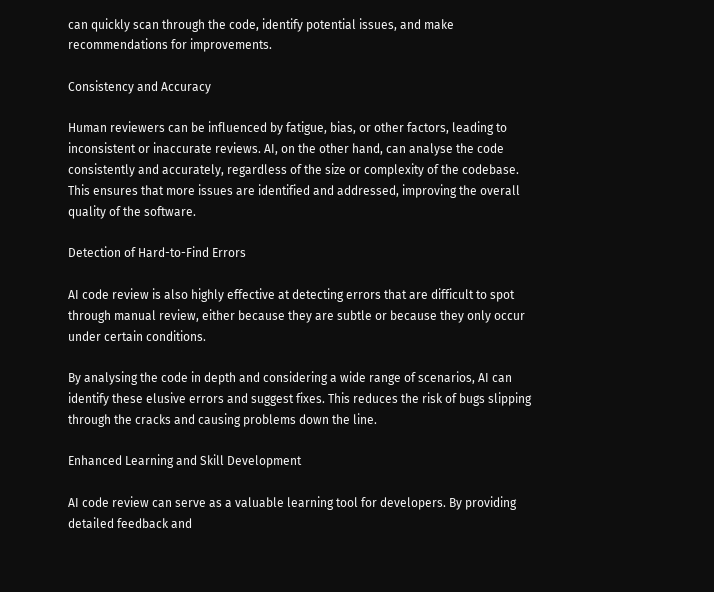can quickly scan through the code, identify potential issues, and make recommendations for improvements.

Consistency and Accuracy

Human reviewers can be influenced by fatigue, bias, or other factors, leading to inconsistent or inaccurate reviews. AI, on the other hand, can analyse the code consistently and accurately, regardless of the size or complexity of the codebase. This ensures that more issues are identified and addressed, improving the overall quality of the software.

Detection of Hard-to-Find Errors

AI code review is also highly effective at detecting errors that are difficult to spot through manual review, either because they are subtle or because they only occur under certain conditions.

By analysing the code in depth and considering a wide range of scenarios, AI can identify these elusive errors and suggest fixes. This reduces the risk of bugs slipping through the cracks and causing problems down the line.

Enhanced Learning and Skill Development

AI code review can serve as a valuable learning tool for developers. By providing detailed feedback and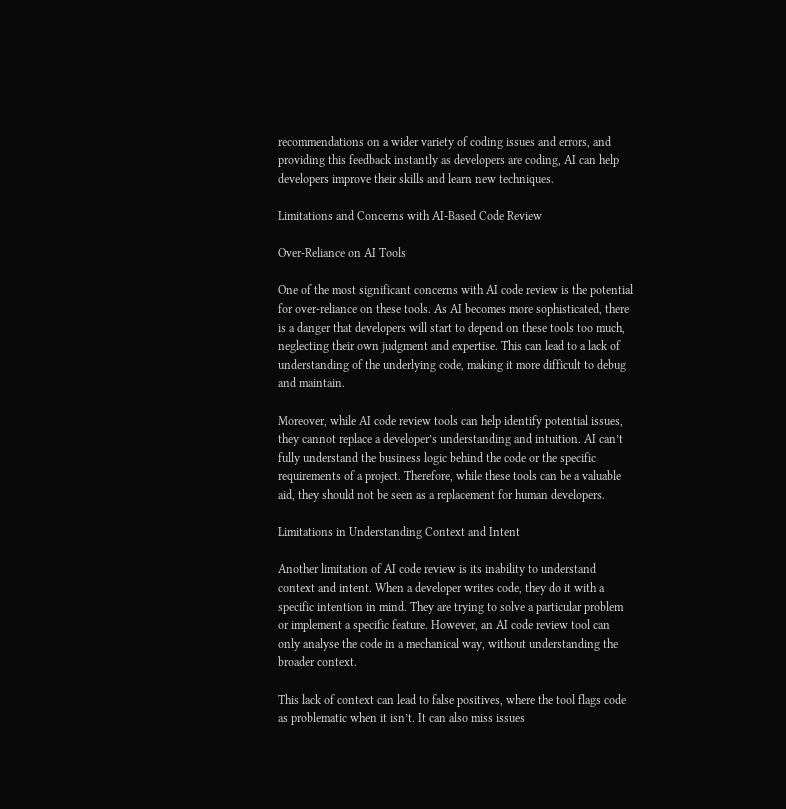recommendations on a wider variety of coding issues and errors, and providing this feedback instantly as developers are coding, AI can help developers improve their skills and learn new techniques.

Limitations and Concerns with AI-Based Code Review

Over-Reliance on AI Tools

One of the most significant concerns with AI code review is the potential for over-reliance on these tools. As AI becomes more sophisticated, there is a danger that developers will start to depend on these tools too much, neglecting their own judgment and expertise. This can lead to a lack of understanding of the underlying code, making it more difficult to debug and maintain.

Moreover, while AI code review tools can help identify potential issues, they cannot replace a developer’s understanding and intuition. AI can’t fully understand the business logic behind the code or the specific requirements of a project. Therefore, while these tools can be a valuable aid, they should not be seen as a replacement for human developers.

Limitations in Understanding Context and Intent

Another limitation of AI code review is its inability to understand context and intent. When a developer writes code, they do it with a specific intention in mind. They are trying to solve a particular problem or implement a specific feature. However, an AI code review tool can only analyse the code in a mechanical way, without understanding the broader context.

This lack of context can lead to false positives, where the tool flags code as problematic when it isn’t. It can also miss issues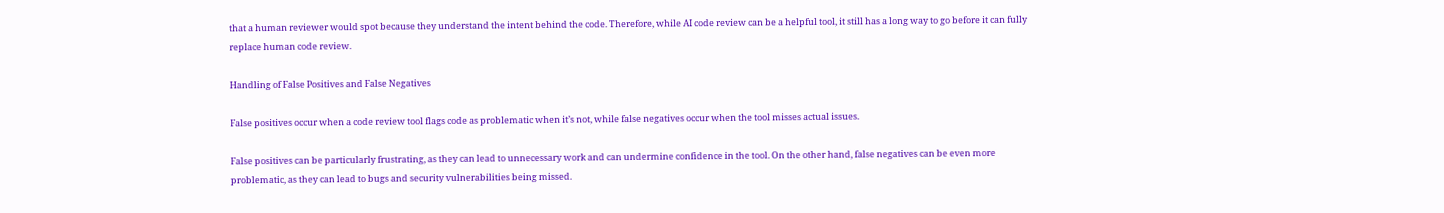that a human reviewer would spot because they understand the intent behind the code. Therefore, while AI code review can be a helpful tool, it still has a long way to go before it can fully replace human code review.

Handling of False Positives and False Negatives

False positives occur when a code review tool flags code as problematic when it’s not, while false negatives occur when the tool misses actual issues.

False positives can be particularly frustrating, as they can lead to unnecessary work and can undermine confidence in the tool. On the other hand, false negatives can be even more problematic, as they can lead to bugs and security vulnerabilities being missed.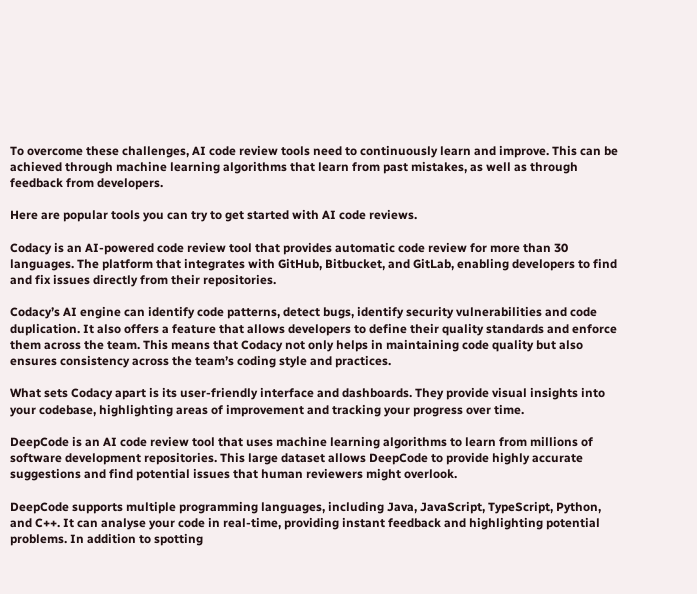To overcome these challenges, AI code review tools need to continuously learn and improve. This can be achieved through machine learning algorithms that learn from past mistakes, as well as through feedback from developers.

Here are popular tools you can try to get started with AI code reviews.

Codacy is an AI-powered code review tool that provides automatic code review for more than 30 languages. The platform that integrates with GitHub, Bitbucket, and GitLab, enabling developers to find and fix issues directly from their repositories.

Codacy’s AI engine can identify code patterns, detect bugs, identify security vulnerabilities and code duplication. It also offers a feature that allows developers to define their quality standards and enforce them across the team. This means that Codacy not only helps in maintaining code quality but also ensures consistency across the team’s coding style and practices.

What sets Codacy apart is its user-friendly interface and dashboards. They provide visual insights into your codebase, highlighting areas of improvement and tracking your progress over time.

DeepCode is an AI code review tool that uses machine learning algorithms to learn from millions of software development repositories. This large dataset allows DeepCode to provide highly accurate suggestions and find potential issues that human reviewers might overlook.

DeepCode supports multiple programming languages, including Java, JavaScript, TypeScript, Python, and C++. It can analyse your code in real-time, providing instant feedback and highlighting potential problems. In addition to spotting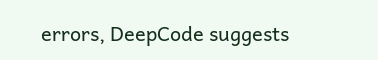errors, DeepCode suggests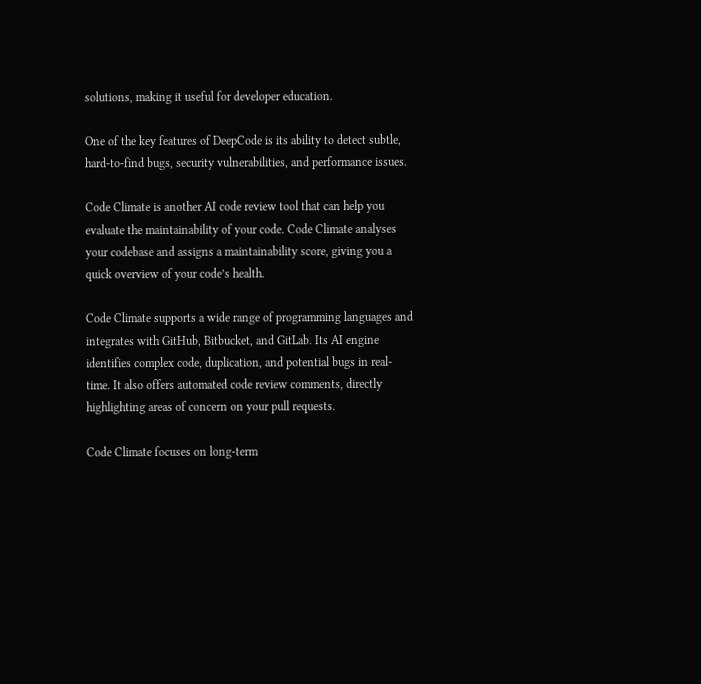solutions, making it useful for developer education.

One of the key features of DeepCode is its ability to detect subtle, hard-to-find bugs, security vulnerabilities, and performance issues.

Code Climate is another AI code review tool that can help you evaluate the maintainability of your code. Code Climate analyses your codebase and assigns a maintainability score, giving you a quick overview of your code’s health.

Code Climate supports a wide range of programming languages and integrates with GitHub, Bitbucket, and GitLab. Its AI engine identifies complex code, duplication, and potential bugs in real-time. It also offers automated code review comments, directly highlighting areas of concern on your pull requests.

Code Climate focuses on long-term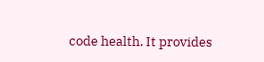code health. It provides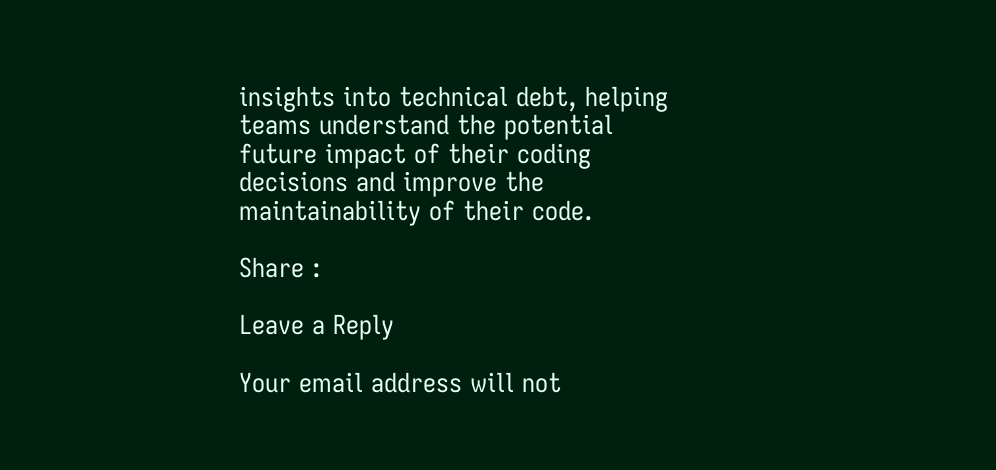insights into technical debt, helping teams understand the potential future impact of their coding decisions and improve the maintainability of their code.

Share :

Leave a Reply

Your email address will not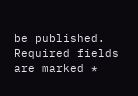be published. Required fields are marked *